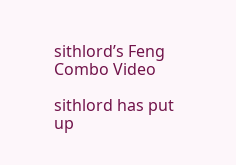sithlord’s Feng Combo Video

sithlord has put up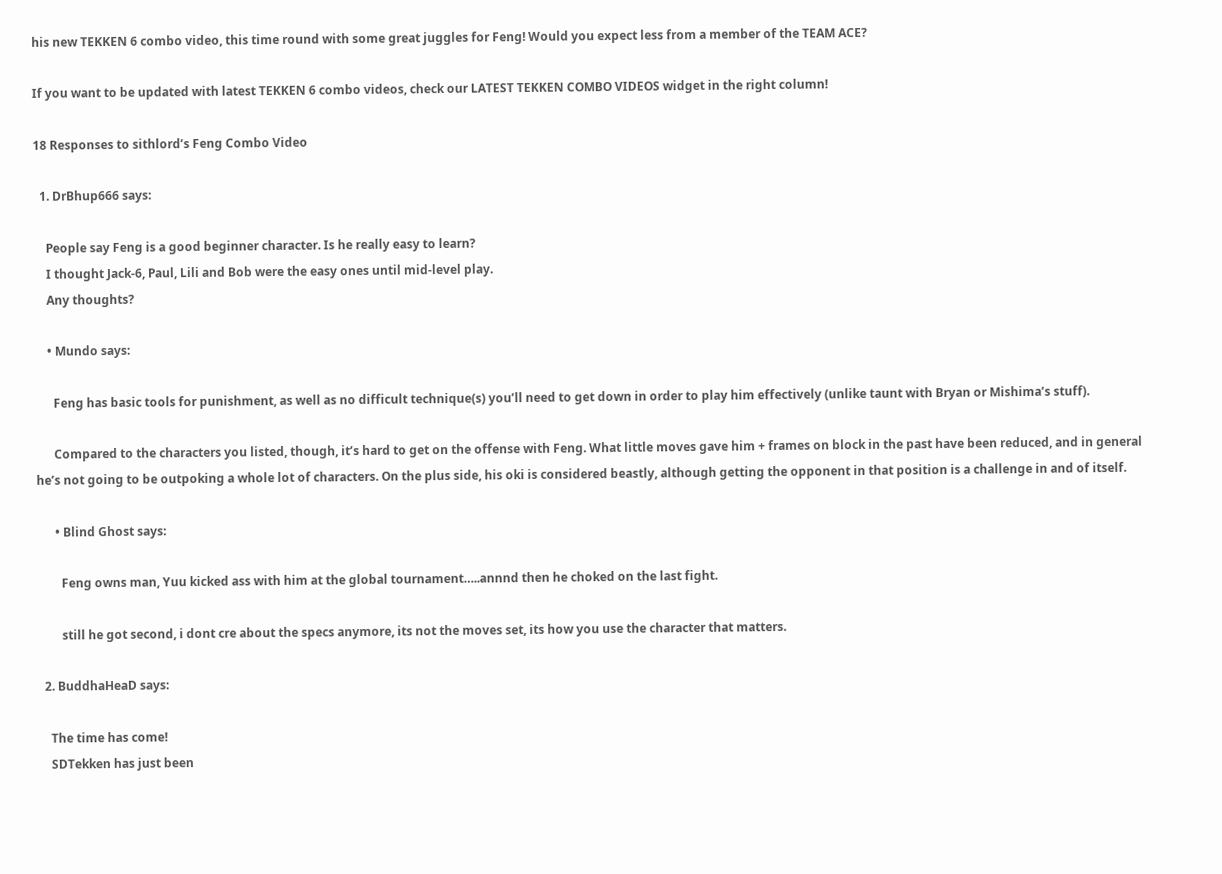his new TEKKEN 6 combo video, this time round with some great juggles for Feng! Would you expect less from a member of the TEAM ACE?

If you want to be updated with latest TEKKEN 6 combo videos, check our LATEST TEKKEN COMBO VIDEOS widget in the right column!

18 Responses to sithlord’s Feng Combo Video

  1. DrBhup666 says:

    People say Feng is a good beginner character. Is he really easy to learn?
    I thought Jack-6, Paul, Lili and Bob were the easy ones until mid-level play.
    Any thoughts?

    • Mundo says:

      Feng has basic tools for punishment, as well as no difficult technique(s) you’ll need to get down in order to play him effectively (unlike taunt with Bryan or Mishima’s stuff).

      Compared to the characters you listed, though, it’s hard to get on the offense with Feng. What little moves gave him + frames on block in the past have been reduced, and in general he’s not going to be outpoking a whole lot of characters. On the plus side, his oki is considered beastly, although getting the opponent in that position is a challenge in and of itself.

      • Blind Ghost says:

        Feng owns man, Yuu kicked ass with him at the global tournament…..annnd then he choked on the last fight.

        still he got second, i dont cre about the specs anymore, its not the moves set, its how you use the character that matters.

  2. BuddhaHeaD says:

    The time has come!
    SDTekken has just been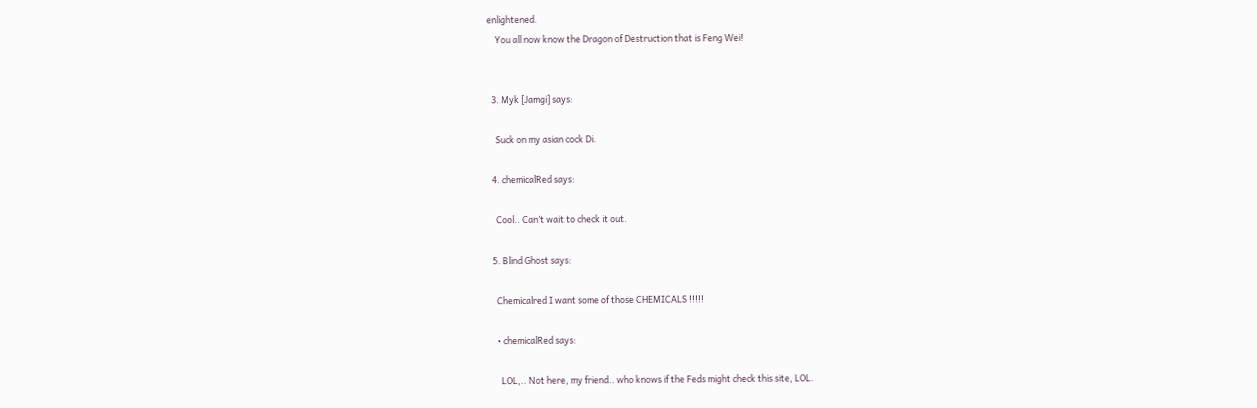enlightened.
    You all now know the Dragon of Destruction that is Feng Wei!


  3. Myk [Jamgi] says:

    Suck on my asian cock Di.

  4. chemicalRed says:

    Cool.. Can’t wait to check it out.

  5. Blind Ghost says:

    Chemicalred I want some of those CHEMICALS !!!!!

    • chemicalRed says:

      LOL,.. Not here, my friend.. who knows if the Feds might check this site, LOL.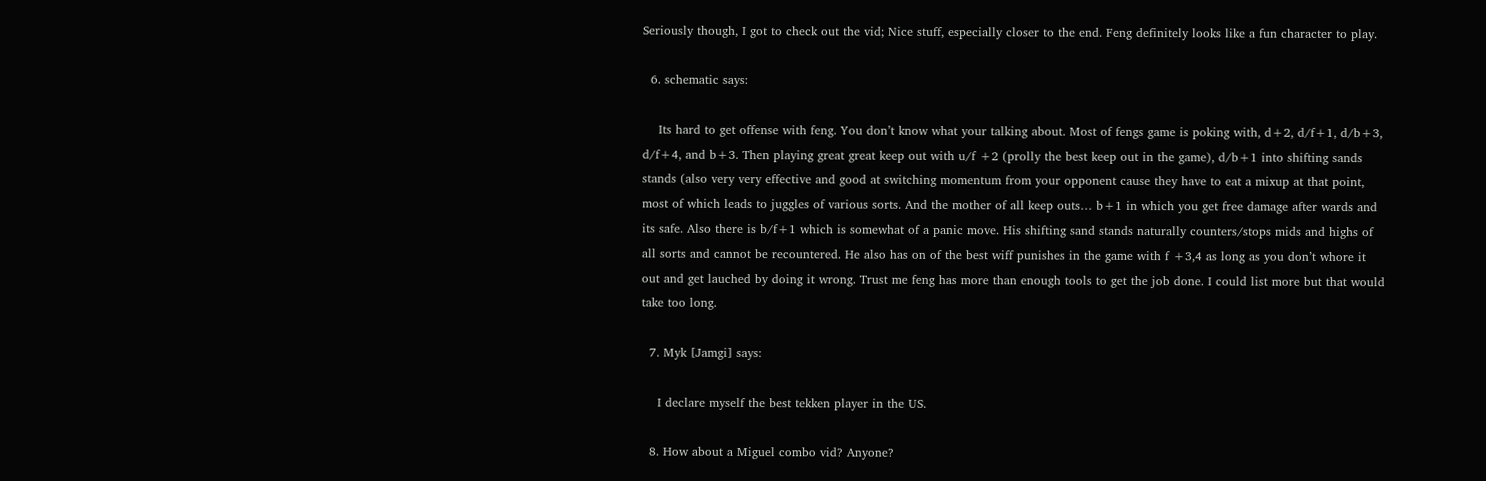Seriously though, I got to check out the vid; Nice stuff, especially closer to the end. Feng definitely looks like a fun character to play.

  6. schematic says:

    Its hard to get offense with feng. You don’t know what your talking about. Most of fengs game is poking with, d+2, d/f+1, d/b+3, d/f+4, and b+3. Then playing great great keep out with u/f +2 (prolly the best keep out in the game), d/b+1 into shifting sands stands (also very very effective and good at switching momentum from your opponent cause they have to eat a mixup at that point, most of which leads to juggles of various sorts. And the mother of all keep outs… b+1 in which you get free damage after wards and its safe. Also there is b/f+1 which is somewhat of a panic move. His shifting sand stands naturally counters/stops mids and highs of all sorts and cannot be recountered. He also has on of the best wiff punishes in the game with f +3,4 as long as you don’t whore it out and get lauched by doing it wrong. Trust me feng has more than enough tools to get the job done. I could list more but that would take too long.

  7. Myk [Jamgi] says:

    I declare myself the best tekken player in the US.

  8. How about a Miguel combo vid? Anyone?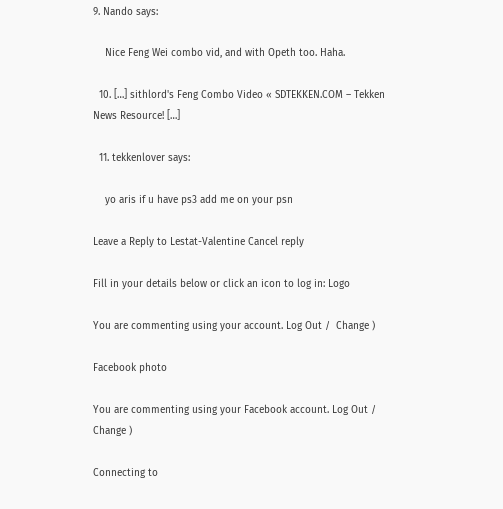9. Nando says:

    Nice Feng Wei combo vid, and with Opeth too. Haha.

  10. […] sithlord's Feng Combo Video « SDTEKKEN.COM – Tekken News Resource! […]

  11. tekkenlover says:

    yo aris if u have ps3 add me on your psn

Leave a Reply to Lestat-Valentine Cancel reply

Fill in your details below or click an icon to log in: Logo

You are commenting using your account. Log Out /  Change )

Facebook photo

You are commenting using your Facebook account. Log Out /  Change )

Connecting to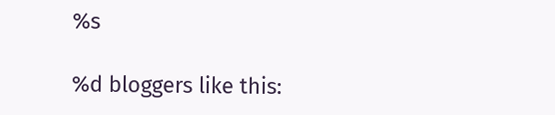%s

%d bloggers like this: